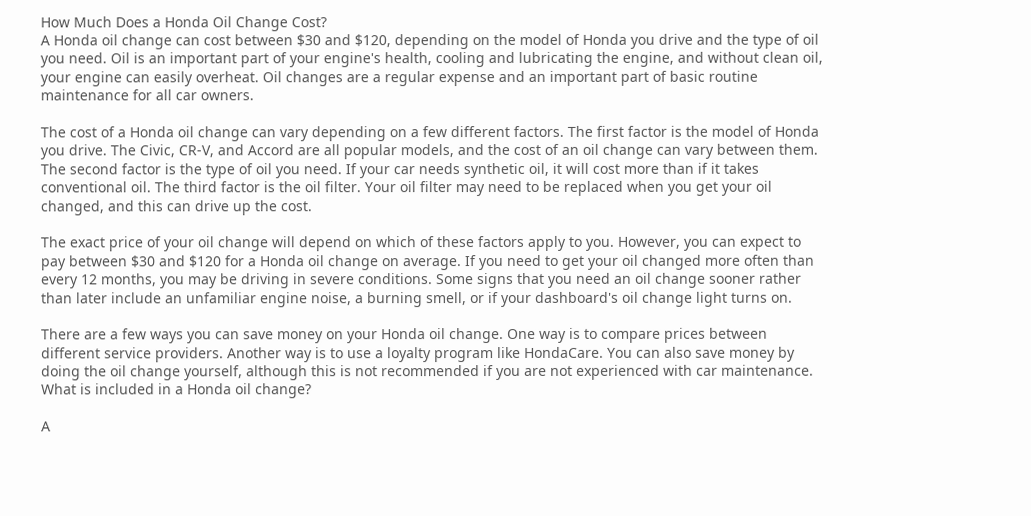How Much Does a Honda Oil Change Cost?
A Honda oil change can cost between $30 and $120, depending on the model of Honda you drive and the type of oil you need. Oil is an important part of your engine's health, cooling and lubricating the engine, and without clean oil, your engine can easily overheat. Oil changes are a regular expense and an important part of basic routine maintenance for all car owners.

The cost of a Honda oil change can vary depending on a few different factors. The first factor is the model of Honda you drive. The Civic, CR-V, and Accord are all popular models, and the cost of an oil change can vary between them. The second factor is the type of oil you need. If your car needs synthetic oil, it will cost more than if it takes conventional oil. The third factor is the oil filter. Your oil filter may need to be replaced when you get your oil changed, and this can drive up the cost.

The exact price of your oil change will depend on which of these factors apply to you. However, you can expect to pay between $30 and $120 for a Honda oil change on average. If you need to get your oil changed more often than every 12 months, you may be driving in severe conditions. Some signs that you need an oil change sooner rather than later include an unfamiliar engine noise, a burning smell, or if your dashboard's oil change light turns on.

There are a few ways you can save money on your Honda oil change. One way is to compare prices between different service providers. Another way is to use a loyalty program like HondaCare. You can also save money by doing the oil change yourself, although this is not recommended if you are not experienced with car maintenance.
What is included in a Honda oil change?

A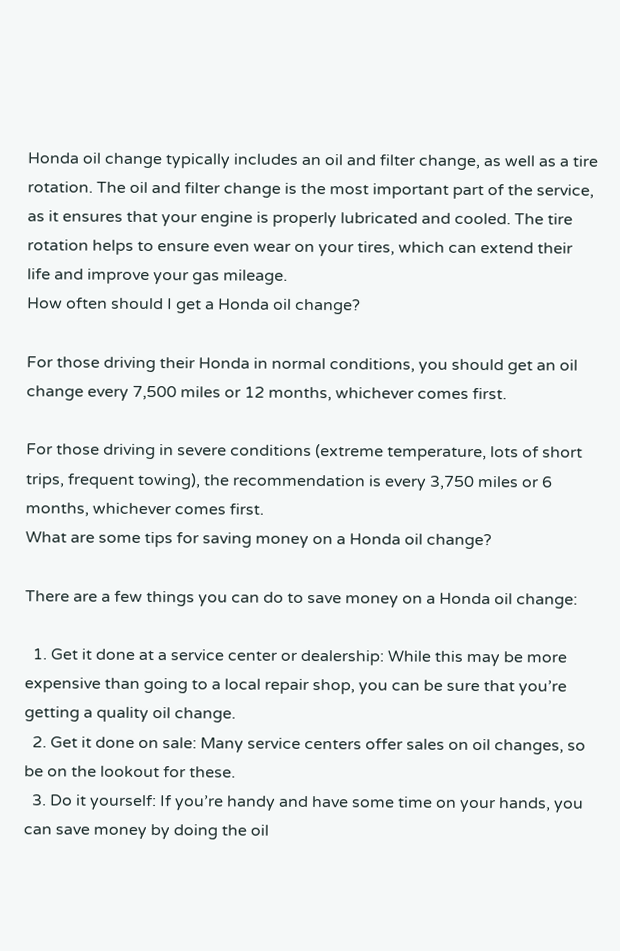Honda oil change typically includes an oil and filter change, as well as a tire rotation. The oil and filter change is the most important part of the service, as it ensures that your engine is properly lubricated and cooled. The tire rotation helps to ensure even wear on your tires, which can extend their life and improve your gas mileage.
How often should I get a Honda oil change?

For those driving their Honda in normal conditions, you should get an oil change every 7,500 miles or 12 months, whichever comes first.

For those driving in severe conditions (extreme temperature, lots of short trips, frequent towing), the recommendation is every 3,750 miles or 6 months, whichever comes first.
What are some tips for saving money on a Honda oil change?

There are a few things you can do to save money on a Honda oil change:

  1. Get it done at a service center or dealership: While this may be more expensive than going to a local repair shop, you can be sure that you’re getting a quality oil change.
  2. Get it done on sale: Many service centers offer sales on oil changes, so be on the lookout for these.
  3. Do it yourself: If you’re handy and have some time on your hands, you can save money by doing the oil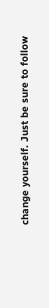change yourself. Just be sure to follow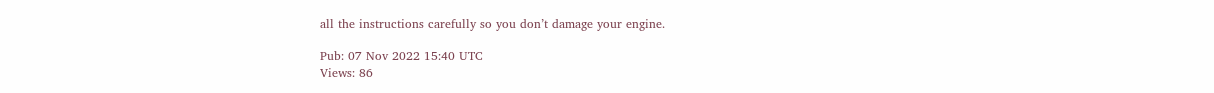all the instructions carefully so you don’t damage your engine.

Pub: 07 Nov 2022 15:40 UTC
Views: 86